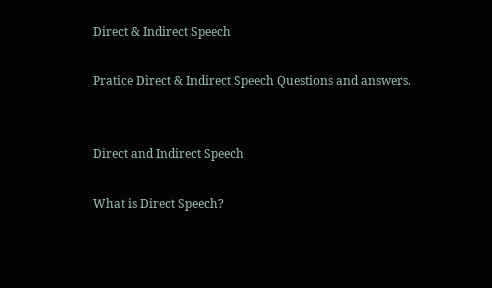Direct & Indirect Speech

Pratice Direct & Indirect Speech Questions and answers.


Direct and Indirect Speech

What is Direct Speech?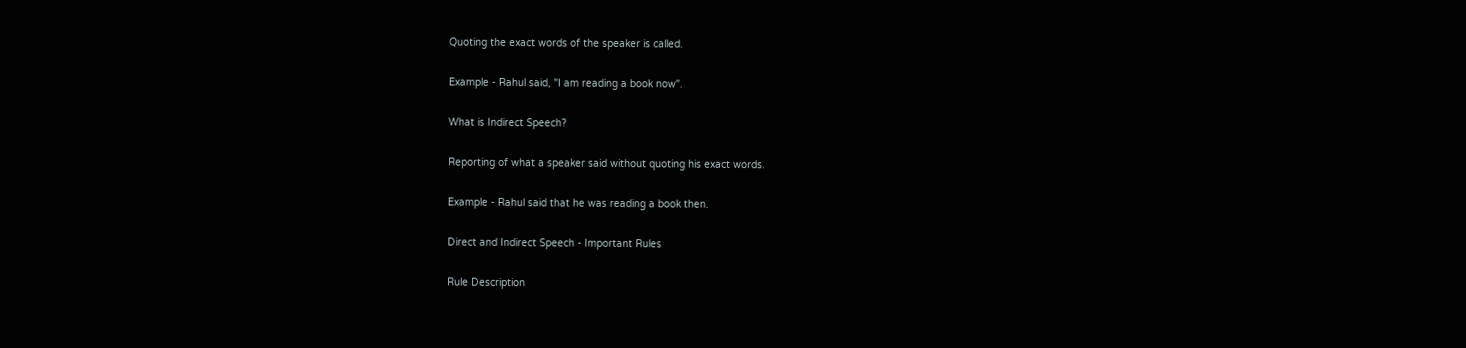Quoting the exact words of the speaker is called.

Example - Rahul said, "I am reading a book now".

What is Indirect Speech?

Reporting of what a speaker said without quoting his exact words.

Example - Rahul said that he was reading a book then.

Direct and Indirect Speech - Important Rules

Rule Description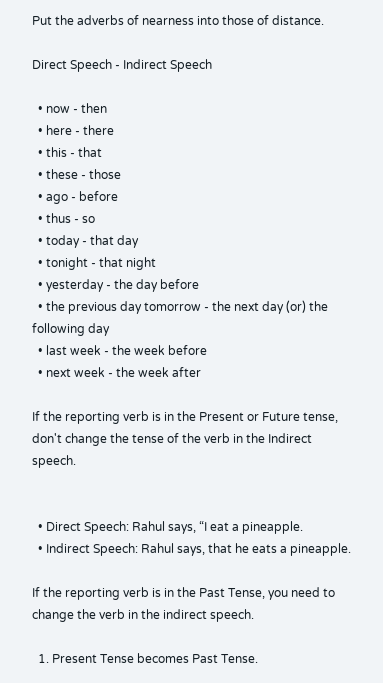Put the adverbs of nearness into those of distance.

Direct Speech - Indirect Speech

  • now - then
  • here - there
  • this - that
  • these - those
  • ago - before
  • thus - so
  • today - that day
  • tonight - that night
  • yesterday - the day before
  • the previous day tomorrow - the next day (or) the following day
  • last week - the week before
  • next week - the week after

If the reporting verb is in the Present or Future tense, don't change the tense of the verb in the Indirect speech.


  • Direct Speech: Rahul says, “I eat a pineapple.
  • Indirect Speech: Rahul says, that he eats a pineapple.

If the reporting verb is in the Past Tense, you need to change the verb in the indirect speech.

  1. Present Tense becomes Past Tense.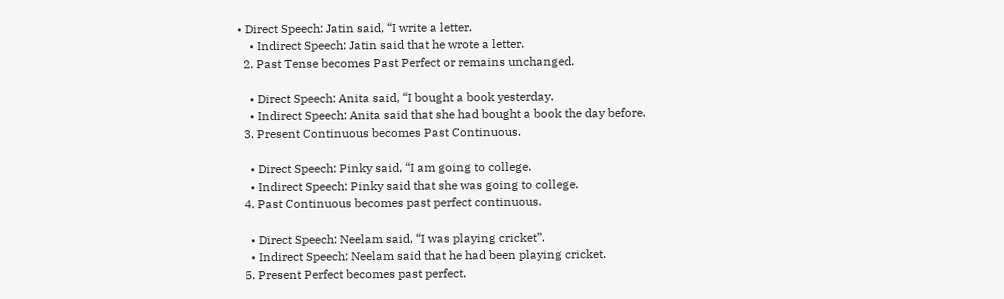• Direct Speech: Jatin said, “I write a letter.
    • Indirect Speech: Jatin said that he wrote a letter.
  2. Past Tense becomes Past Perfect or remains unchanged.

    • Direct Speech: Anita said, “I bought a book yesterday.
    • Indirect Speech: Anita said that she had bought a book the day before.
  3. Present Continuous becomes Past Continuous.

    • Direct Speech: Pinky said, “I am going to college.
    • Indirect Speech: Pinky said that she was going to college.
  4. Past Continuous becomes past perfect continuous.

    • Direct Speech: Neelam said, “I was playing cricket”.
    • Indirect Speech: Neelam said that he had been playing cricket.
  5. Present Perfect becomes past perfect.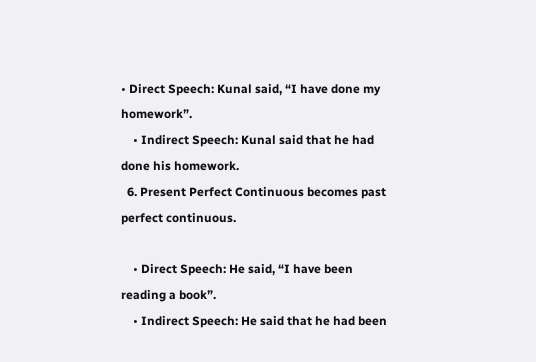• Direct Speech: Kunal said, “I have done my homework”.
    • Indirect Speech: Kunal said that he had done his homework.
  6. Present Perfect Continuous becomes past perfect continuous.

    • Direct Speech: He said, “I have been reading a book”.
    • Indirect Speech: He said that he had been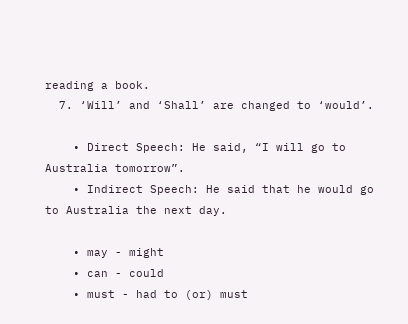reading a book.
  7. ‘Will’ and ‘Shall’ are changed to ‘would’.

    • Direct Speech: He said, “I will go to Australia tomorrow”.
    • Indirect Speech: He said that he would go to Australia the next day.

    • may - might
    • can - could
    • must - had to (or) must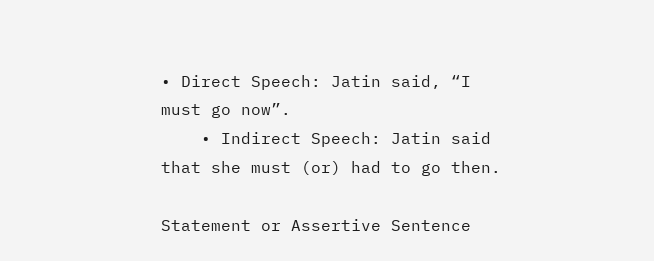• Direct Speech: Jatin said, “I must go now”.
    • Indirect Speech: Jatin said that she must (or) had to go then.

Statement or Assertive Sentence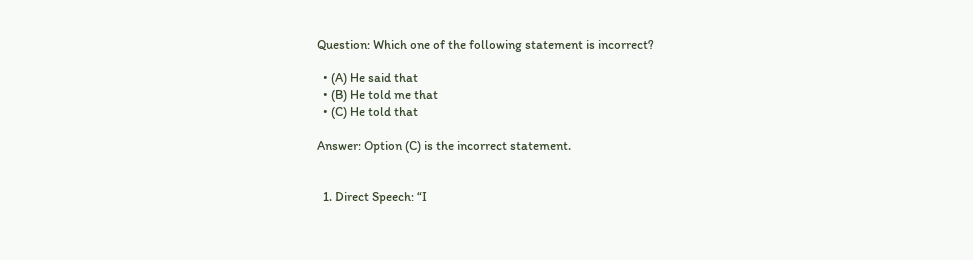Question: Which one of the following statement is incorrect?

  • (A) He said that
  • (B) He told me that
  • (C) He told that

Answer: Option (C) is the incorrect statement.


  1. Direct Speech: “I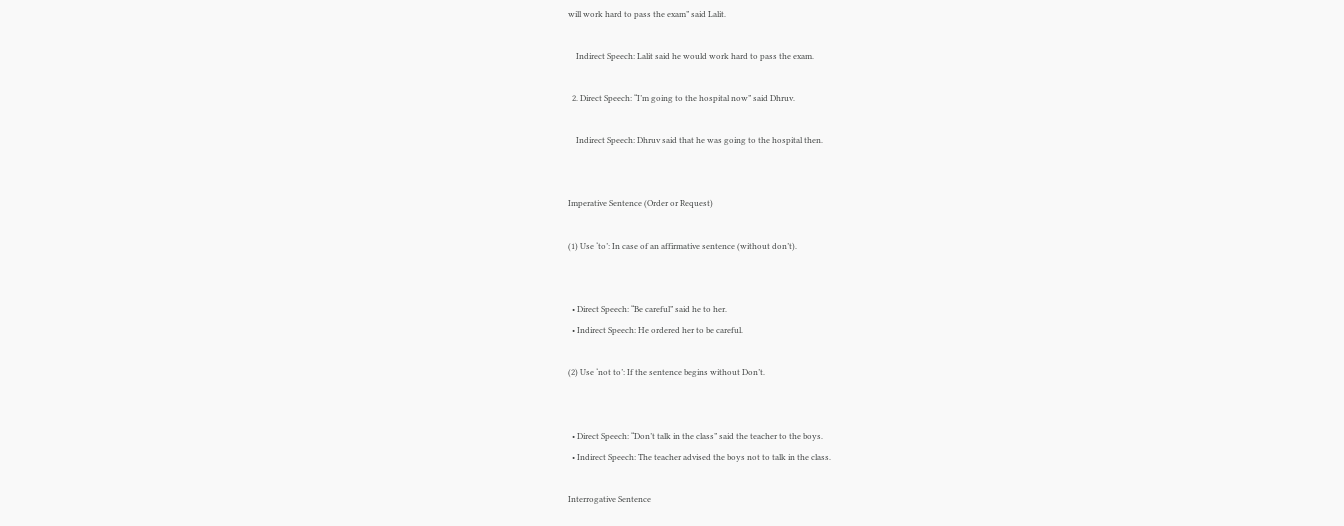will work hard to pass the exam” said Lalit.

    Indirect Speech: Lalit said he would work hard to pass the exam.

  2. Direct Speech: “I’m going to the hospital now” said Dhruv.

    Indirect Speech: Dhruv said that he was going to the hospital then.


Imperative Sentence (Order or Request)

(1) Use ‘to’: In case of an affirmative sentence (without don’t).


  • Direct Speech: “Be careful” said he to her.
  • Indirect Speech: He ordered her to be careful.

(2) Use ‘not to’: If the sentence begins without Don’t.


  • Direct Speech: “Don’t talk in the class” said the teacher to the boys.
  • Indirect Speech: The teacher advised the boys not to talk in the class.

Interrogative Sentence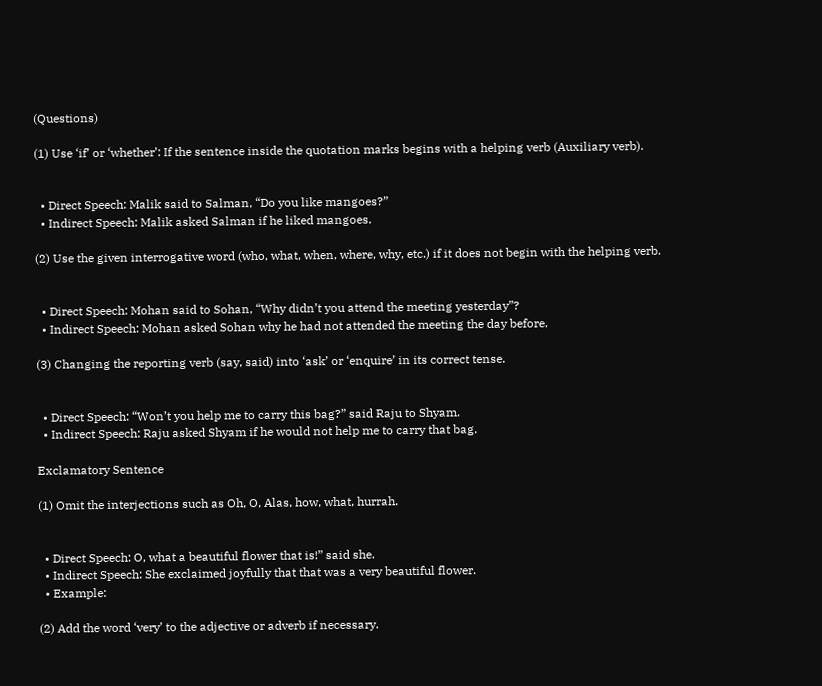(Questions)

(1) Use ‘if’ or ‘whether’: If the sentence inside the quotation marks begins with a helping verb (Auxiliary verb).


  • Direct Speech: Malik said to Salman, “Do you like mangoes?”
  • Indirect Speech: Malik asked Salman if he liked mangoes.

(2) Use the given interrogative word (who, what, when, where, why, etc.) if it does not begin with the helping verb.


  • Direct Speech: Mohan said to Sohan, “Why didn’t you attend the meeting yesterday”?
  • Indirect Speech: Mohan asked Sohan why he had not attended the meeting the day before.

(3) Changing the reporting verb (say, said) into ‘ask’ or ‘enquire’ in its correct tense.


  • Direct Speech: “Won’t you help me to carry this bag?” said Raju to Shyam.
  • Indirect Speech: Raju asked Shyam if he would not help me to carry that bag.

Exclamatory Sentence

(1) Omit the interjections such as Oh, O, Alas, how, what, hurrah.


  • Direct Speech: O, what a beautiful flower that is!” said she.
  • Indirect Speech: She exclaimed joyfully that that was a very beautiful flower.
  • Example:

(2) Add the word ‘very’ to the adjective or adverb if necessary.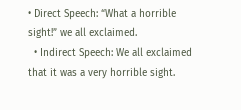• Direct Speech: “What a horrible sight!” we all exclaimed.
  • Indirect Speech: We all exclaimed that it was a very horrible sight.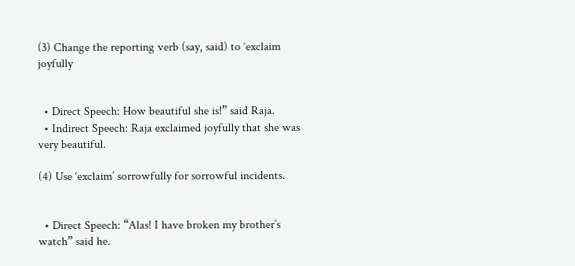(3) Change the reporting verb (say, said) to ‘exclaim joyfully


  • Direct Speech: How beautiful she is!” said Raja.
  • Indirect Speech: Raja exclaimed joyfully that she was very beautiful.

(4) Use ‘exclaim’ sorrowfully for sorrowful incidents.


  • Direct Speech: “Alas! I have broken my brother’s watch” said he.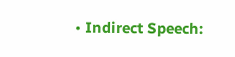• Indirect Speech: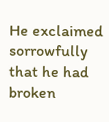He exclaimed sorrowfully that he had broken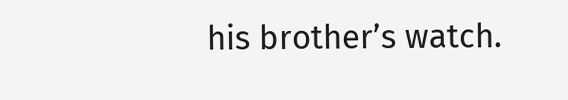his brother’s watch.